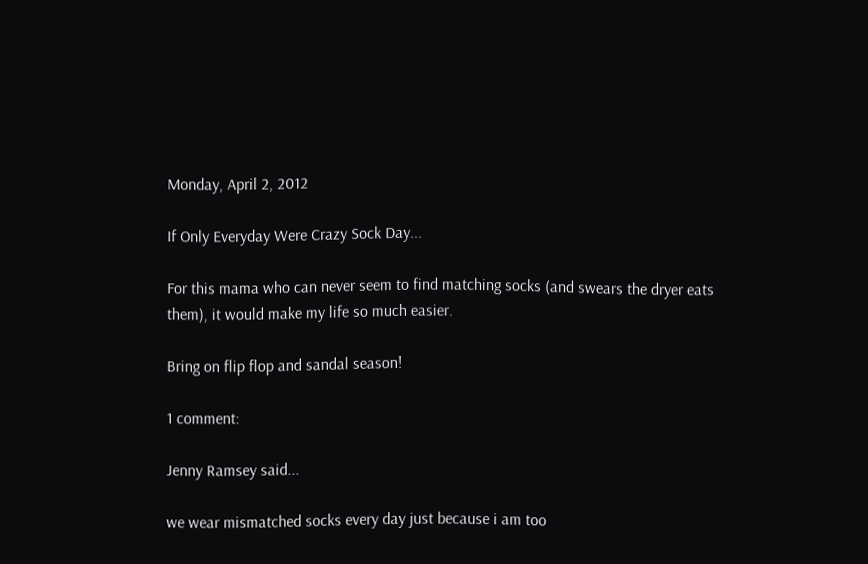Monday, April 2, 2012

If Only Everyday Were Crazy Sock Day...

For this mama who can never seem to find matching socks (and swears the dryer eats them), it would make my life so much easier.

Bring on flip flop and sandal season!

1 comment:

Jenny Ramsey said...

we wear mismatched socks every day just because i am too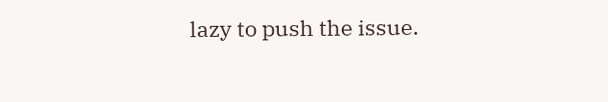lazy to push the issue.